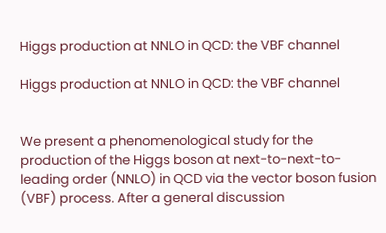Higgs production at NNLO in QCD: the VBF channel

Higgs production at NNLO in QCD: the VBF channel


We present a phenomenological study for the production of the Higgs boson at next-to-next-to-leading order (NNLO) in QCD via the vector boson fusion (VBF) process. After a general discussion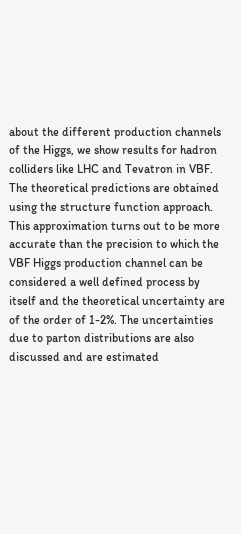about the different production channels of the Higgs, we show results for hadron colliders like LHC and Tevatron in VBF. The theoretical predictions are obtained using the structure function approach. This approximation turns out to be more accurate than the precision to which the VBF Higgs production channel can be considered a well defined process by itself and the theoretical uncertainty are of the order of 1-2%. The uncertainties due to parton distributions are also discussed and are estimated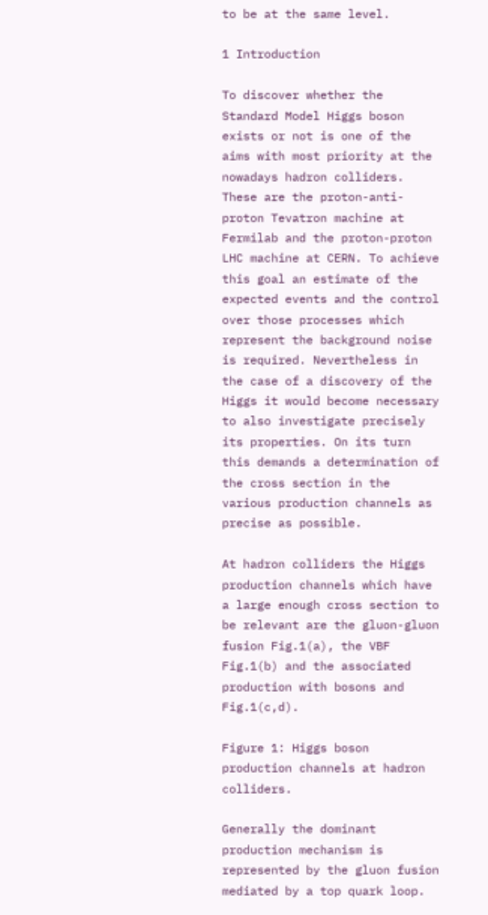to be at the same level.

1 Introduction

To discover whether the Standard Model Higgs boson exists or not is one of the aims with most priority at the nowadays hadron colliders. These are the proton-anti-proton Tevatron machine at Fermilab and the proton-proton LHC machine at CERN. To achieve this goal an estimate of the expected events and the control over those processes which represent the background noise is required. Nevertheless in the case of a discovery of the Higgs it would become necessary to also investigate precisely its properties. On its turn this demands a determination of the cross section in the various production channels as precise as possible.

At hadron colliders the Higgs production channels which have a large enough cross section to be relevant are the gluon-gluon fusion Fig.1(a), the VBF Fig.1(b) and the associated production with bosons and Fig.1(c,d).

Figure 1: Higgs boson production channels at hadron colliders.

Generally the dominant production mechanism is represented by the gluon fusion mediated by a top quark loop.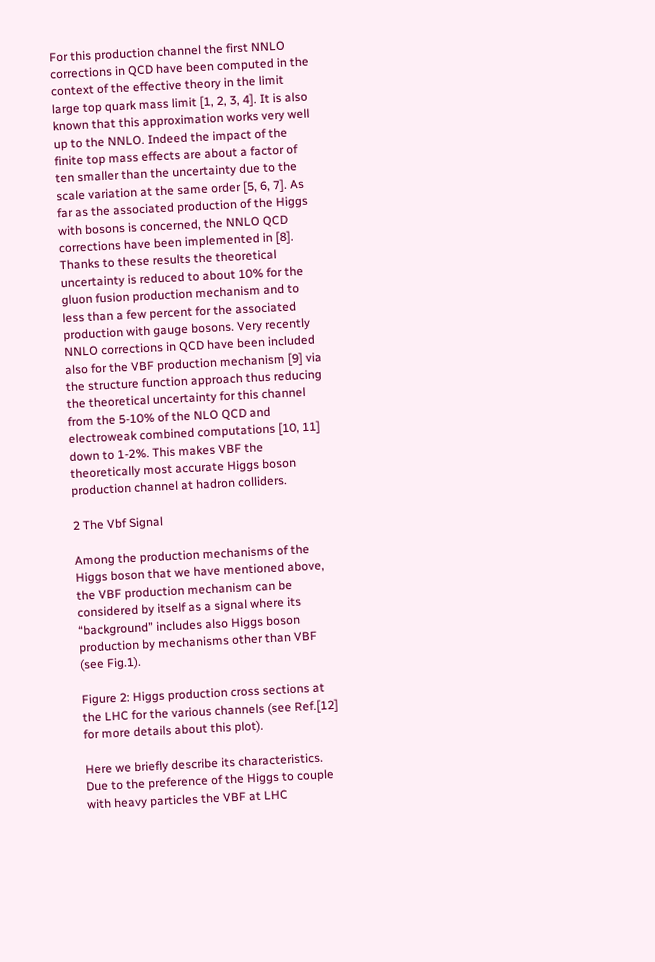For this production channel the first NNLO corrections in QCD have been computed in the context of the effective theory in the limit large top quark mass limit [1, 2, 3, 4]. It is also known that this approximation works very well up to the NNLO. Indeed the impact of the finite top mass effects are about a factor of ten smaller than the uncertainty due to the scale variation at the same order [5, 6, 7]. As far as the associated production of the Higgs with bosons is concerned, the NNLO QCD corrections have been implemented in [8]. Thanks to these results the theoretical uncertainty is reduced to about 10% for the gluon fusion production mechanism and to less than a few percent for the associated production with gauge bosons. Very recently NNLO corrections in QCD have been included also for the VBF production mechanism [9] via the structure function approach thus reducing the theoretical uncertainty for this channel from the 5-10% of the NLO QCD and electroweak combined computations [10, 11] down to 1-2%. This makes VBF the theoretically most accurate Higgs boson production channel at hadron colliders.

2 The Vbf Signal

Among the production mechanisms of the Higgs boson that we have mentioned above, the VBF production mechanism can be considered by itself as a signal where its “background” includes also Higgs boson production by mechanisms other than VBF (see Fig.1).

Figure 2: Higgs production cross sections at the LHC for the various channels (see Ref.[12] for more details about this plot).

Here we briefly describe its characteristics. Due to the preference of the Higgs to couple with heavy particles the VBF at LHC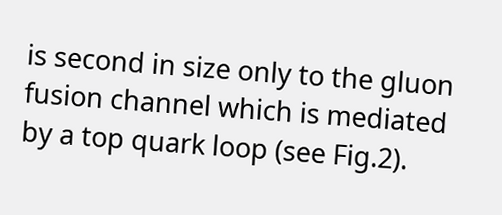is second in size only to the gluon fusion channel which is mediated by a top quark loop (see Fig.2).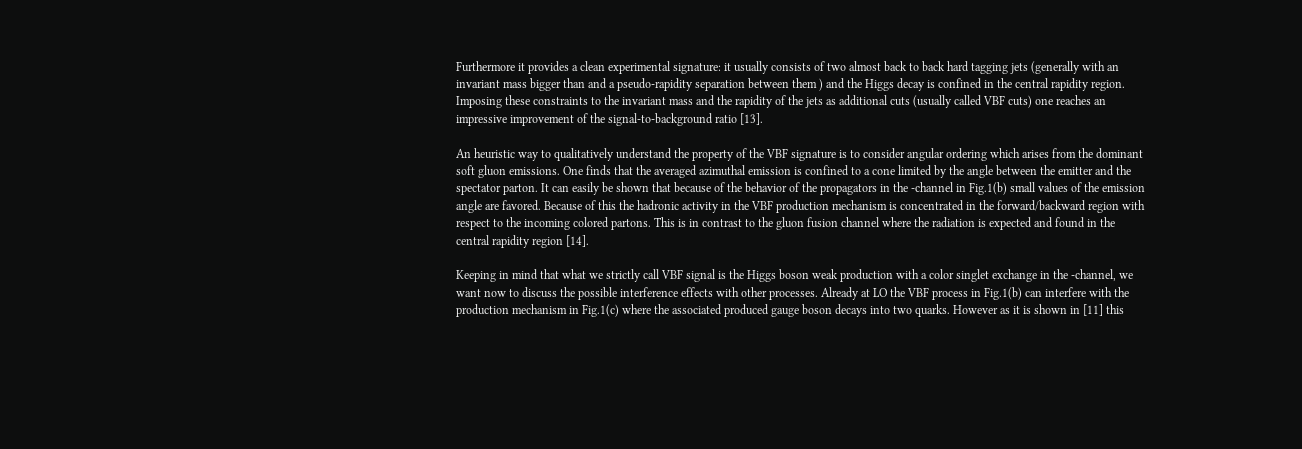Furthermore it provides a clean experimental signature: it usually consists of two almost back to back hard tagging jets (generally with an invariant mass bigger than and a pseudo-rapidity separation between them ) and the Higgs decay is confined in the central rapidity region. Imposing these constraints to the invariant mass and the rapidity of the jets as additional cuts (usually called VBF cuts) one reaches an impressive improvement of the signal-to-background ratio [13].

An heuristic way to qualitatively understand the property of the VBF signature is to consider angular ordering which arises from the dominant soft gluon emissions. One finds that the averaged azimuthal emission is confined to a cone limited by the angle between the emitter and the spectator parton. It can easily be shown that because of the behavior of the propagators in the -channel in Fig.1(b) small values of the emission angle are favored. Because of this the hadronic activity in the VBF production mechanism is concentrated in the forward/backward region with respect to the incoming colored partons. This is in contrast to the gluon fusion channel where the radiation is expected and found in the central rapidity region [14].

Keeping in mind that what we strictly call VBF signal is the Higgs boson weak production with a color singlet exchange in the -channel, we want now to discuss the possible interference effects with other processes. Already at LO the VBF process in Fig.1(b) can interfere with the production mechanism in Fig.1(c) where the associated produced gauge boson decays into two quarks. However as it is shown in [11] this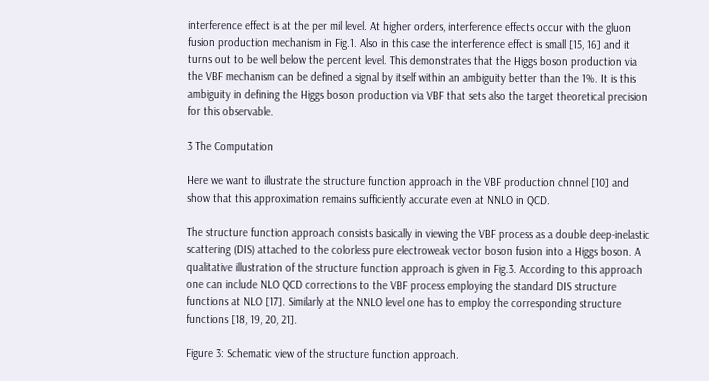interference effect is at the per mil level. At higher orders, interference effects occur with the gluon fusion production mechanism in Fig.1. Also in this case the interference effect is small [15, 16] and it turns out to be well below the percent level. This demonstrates that the Higgs boson production via the VBF mechanism can be defined a signal by itself within an ambiguity better than the 1%. It is this ambiguity in defining the Higgs boson production via VBF that sets also the target theoretical precision for this observable.

3 The Computation

Here we want to illustrate the structure function approach in the VBF production chnnel [10] and show that this approximation remains sufficiently accurate even at NNLO in QCD.

The structure function approach consists basically in viewing the VBF process as a double deep-inelastic scattering (DIS) attached to the colorless pure electroweak vector boson fusion into a Higgs boson. A qualitative illustration of the structure function approach is given in Fig.3. According to this approach one can include NLO QCD corrections to the VBF process employing the standard DIS structure functions at NLO [17]. Similarly at the NNLO level one has to employ the corresponding structure functions [18, 19, 20, 21].

Figure 3: Schematic view of the structure function approach.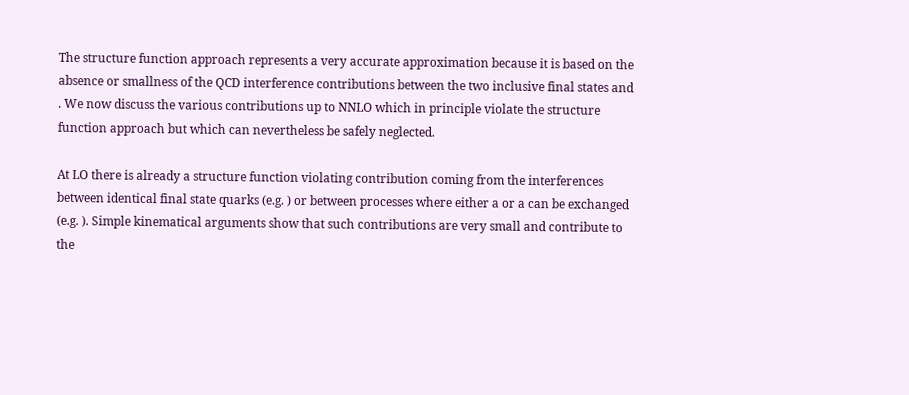The structure function approach represents a very accurate approximation because it is based on the absence or smallness of the QCD interference contributions between the two inclusive final states and . We now discuss the various contributions up to NNLO which in principle violate the structure function approach but which can nevertheless be safely neglected.

At LO there is already a structure function violating contribution coming from the interferences between identical final state quarks (e.g. ) or between processes where either a or a can be exchanged (e.g. ). Simple kinematical arguments show that such contributions are very small and contribute to the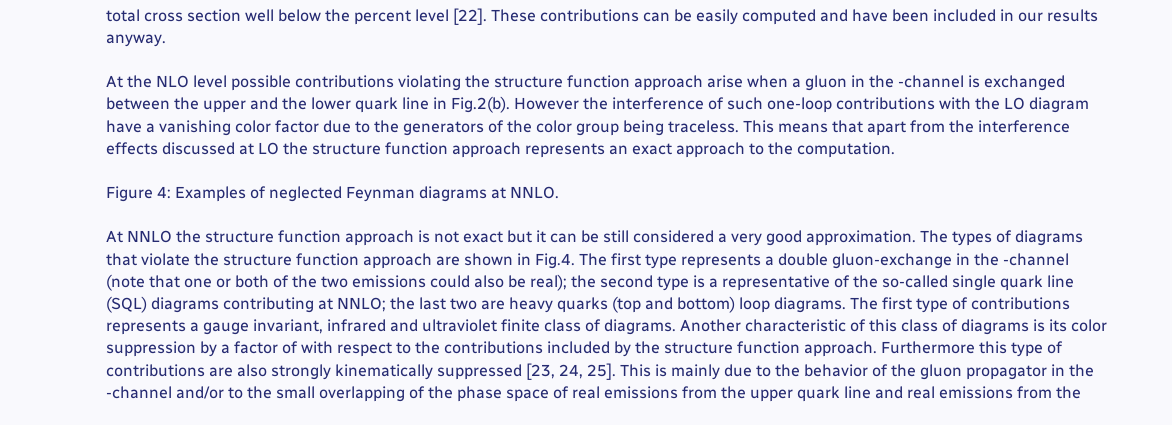total cross section well below the percent level [22]. These contributions can be easily computed and have been included in our results anyway.

At the NLO level possible contributions violating the structure function approach arise when a gluon in the -channel is exchanged between the upper and the lower quark line in Fig.2(b). However the interference of such one-loop contributions with the LO diagram have a vanishing color factor due to the generators of the color group being traceless. This means that apart from the interference effects discussed at LO the structure function approach represents an exact approach to the computation.

Figure 4: Examples of neglected Feynman diagrams at NNLO.

At NNLO the structure function approach is not exact but it can be still considered a very good approximation. The types of diagrams that violate the structure function approach are shown in Fig.4. The first type represents a double gluon-exchange in the -channel (note that one or both of the two emissions could also be real); the second type is a representative of the so-called single quark line (SQL) diagrams contributing at NNLO; the last two are heavy quarks (top and bottom) loop diagrams. The first type of contributions represents a gauge invariant, infrared and ultraviolet finite class of diagrams. Another characteristic of this class of diagrams is its color suppression by a factor of with respect to the contributions included by the structure function approach. Furthermore this type of contributions are also strongly kinematically suppressed [23, 24, 25]. This is mainly due to the behavior of the gluon propagator in the -channel and/or to the small overlapping of the phase space of real emissions from the upper quark line and real emissions from the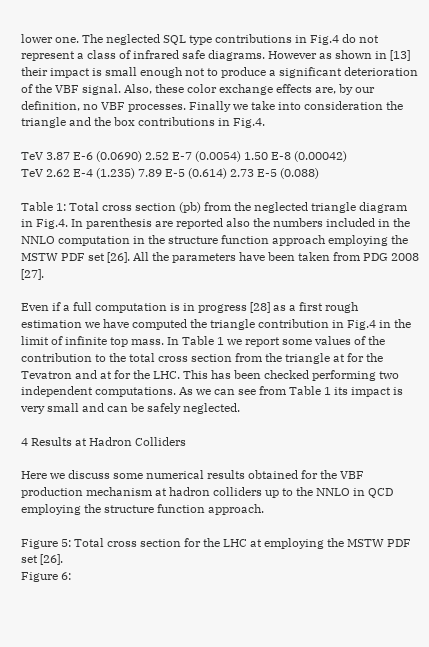lower one. The neglected SQL type contributions in Fig.4 do not represent a class of infrared safe diagrams. However as shown in [13] their impact is small enough not to produce a significant deterioration of the VBF signal. Also, these color exchange effects are, by our definition, no VBF processes. Finally we take into consideration the triangle and the box contributions in Fig.4.

TeV 3.87 E-6 (0.0690) 2.52 E-7 (0.0054) 1.50 E-8 (0.00042)
TeV 2.62 E-4 (1.235) 7.89 E-5 (0.614) 2.73 E-5 (0.088)

Table 1: Total cross section (pb) from the neglected triangle diagram in Fig.4. In parenthesis are reported also the numbers included in the NNLO computation in the structure function approach employing the MSTW PDF set [26]. All the parameters have been taken from PDG 2008 [27].

Even if a full computation is in progress [28] as a first rough estimation we have computed the triangle contribution in Fig.4 in the limit of infinite top mass. In Table 1 we report some values of the contribution to the total cross section from the triangle at for the Tevatron and at for the LHC. This has been checked performing two independent computations. As we can see from Table 1 its impact is very small and can be safely neglected.

4 Results at Hadron Colliders

Here we discuss some numerical results obtained for the VBF production mechanism at hadron colliders up to the NNLO in QCD employing the structure function approach.

Figure 5: Total cross section for the LHC at employing the MSTW PDF set [26].
Figure 6: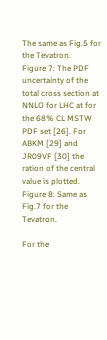The same as Fig.5 for the Tevatron.
Figure 7: The PDF uncertainty of the total cross section at NNLO for LHC at for the 68% CL MSTW PDF set [26]. For ABKM [29] and JR09VF [30] the ration of the central value is plotted.
Figure 8: Same as Fig.7 for the Tevatron.

For the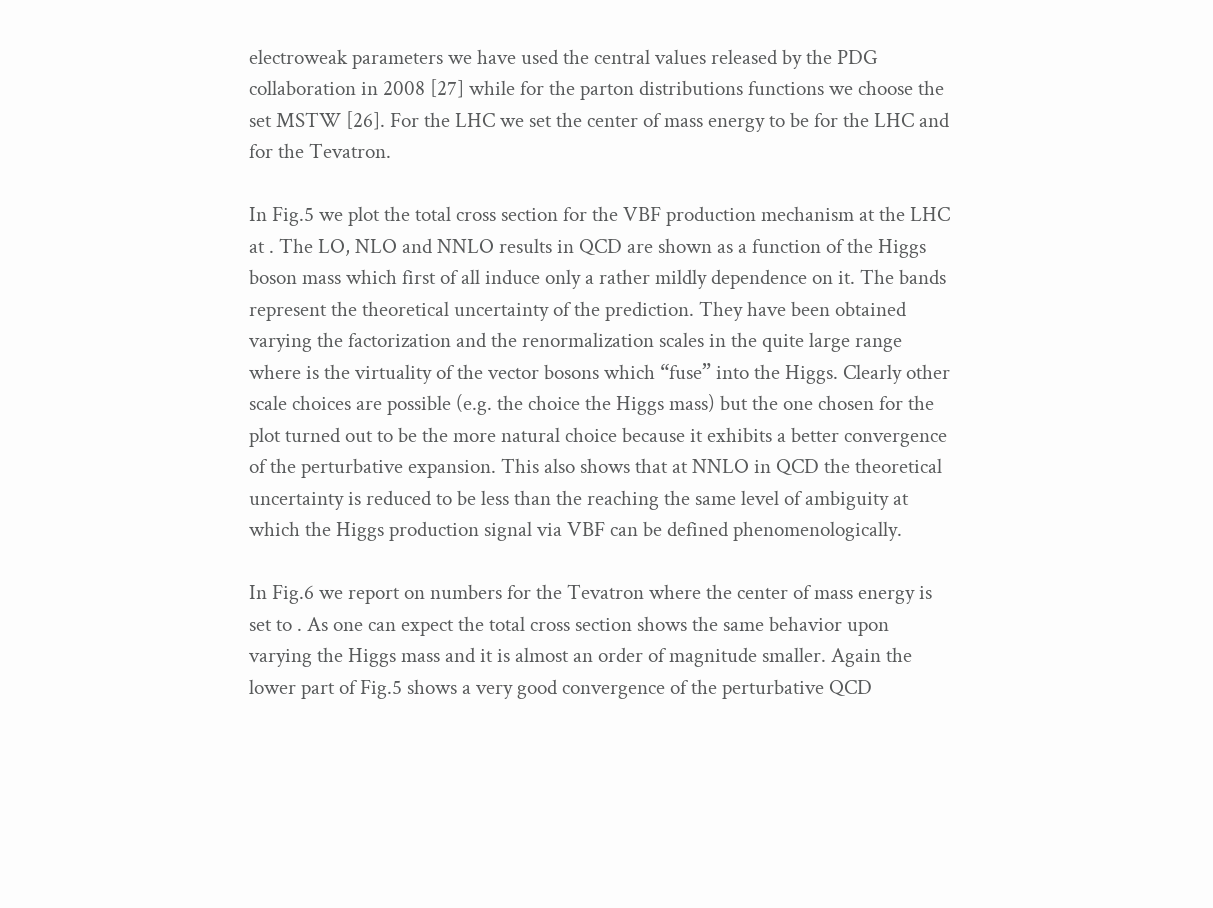electroweak parameters we have used the central values released by the PDG collaboration in 2008 [27] while for the parton distributions functions we choose the set MSTW [26]. For the LHC we set the center of mass energy to be for the LHC and for the Tevatron.

In Fig.5 we plot the total cross section for the VBF production mechanism at the LHC at . The LO, NLO and NNLO results in QCD are shown as a function of the Higgs boson mass which first of all induce only a rather mildly dependence on it. The bands represent the theoretical uncertainty of the prediction. They have been obtained varying the factorization and the renormalization scales in the quite large range where is the virtuality of the vector bosons which “fuse” into the Higgs. Clearly other scale choices are possible (e.g. the choice the Higgs mass) but the one chosen for the plot turned out to be the more natural choice because it exhibits a better convergence of the perturbative expansion. This also shows that at NNLO in QCD the theoretical uncertainty is reduced to be less than the reaching the same level of ambiguity at which the Higgs production signal via VBF can be defined phenomenologically.

In Fig.6 we report on numbers for the Tevatron where the center of mass energy is set to . As one can expect the total cross section shows the same behavior upon varying the Higgs mass and it is almost an order of magnitude smaller. Again the lower part of Fig.5 shows a very good convergence of the perturbative QCD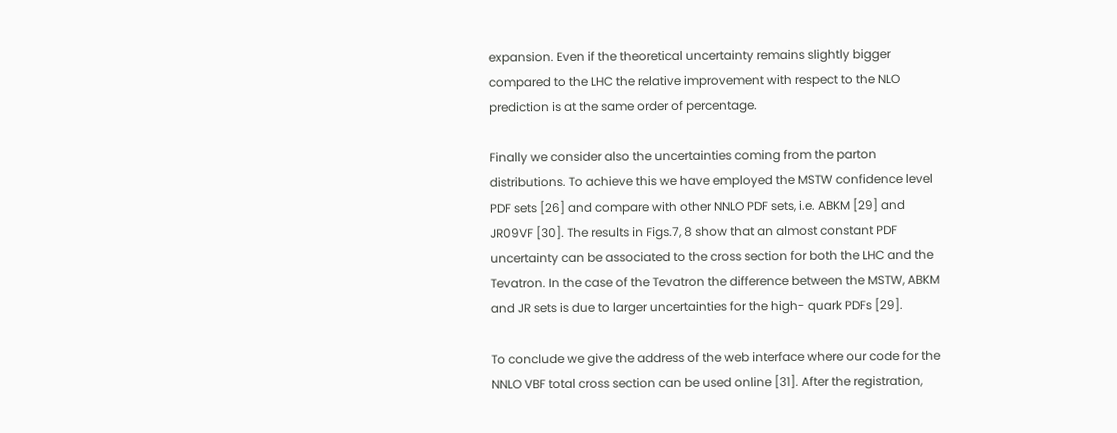expansion. Even if the theoretical uncertainty remains slightly bigger compared to the LHC the relative improvement with respect to the NLO prediction is at the same order of percentage.

Finally we consider also the uncertainties coming from the parton distributions. To achieve this we have employed the MSTW confidence level PDF sets [26] and compare with other NNLO PDF sets, i.e. ABKM [29] and JR09VF [30]. The results in Figs.7, 8 show that an almost constant PDF uncertainty can be associated to the cross section for both the LHC and the Tevatron. In the case of the Tevatron the difference between the MSTW, ABKM and JR sets is due to larger uncertainties for the high- quark PDFs [29].

To conclude we give the address of the web interface where our code for the NNLO VBF total cross section can be used online [31]. After the registration,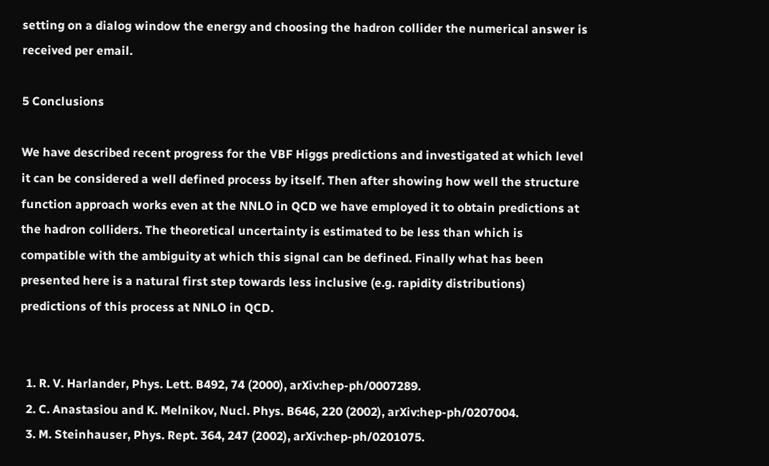setting on a dialog window the energy and choosing the hadron collider the numerical answer is received per email.

5 Conclusions

We have described recent progress for the VBF Higgs predictions and investigated at which level it can be considered a well defined process by itself. Then after showing how well the structure function approach works even at the NNLO in QCD we have employed it to obtain predictions at the hadron colliders. The theoretical uncertainty is estimated to be less than which is compatible with the ambiguity at which this signal can be defined. Finally what has been presented here is a natural first step towards less inclusive (e.g. rapidity distributions) predictions of this process at NNLO in QCD.


  1. R. V. Harlander, Phys. Lett. B492, 74 (2000), arXiv:hep-ph/0007289.
  2. C. Anastasiou and K. Melnikov, Nucl. Phys. B646, 220 (2002), arXiv:hep-ph/0207004.
  3. M. Steinhauser, Phys. Rept. 364, 247 (2002), arXiv:hep-ph/0201075.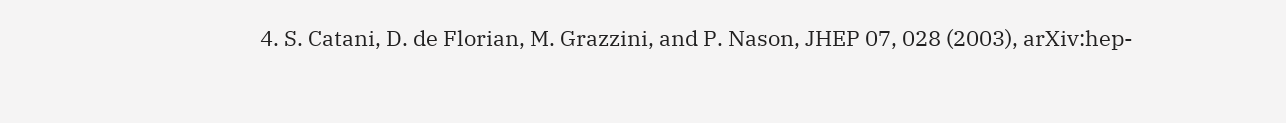4. S. Catani, D. de Florian, M. Grazzini, and P. Nason, JHEP 07, 028 (2003), arXiv:hep-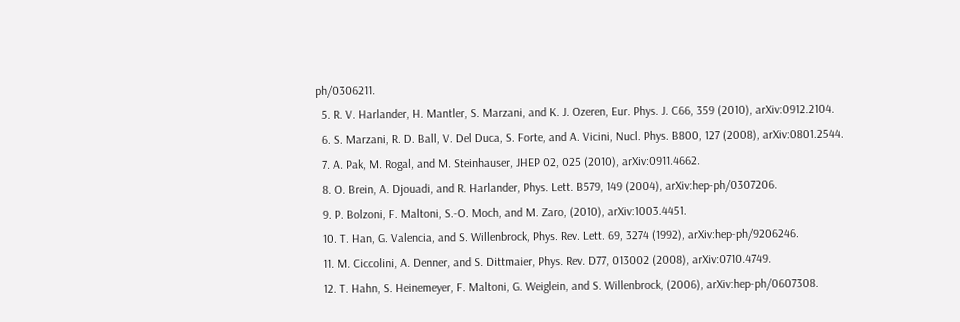ph/0306211.
  5. R. V. Harlander, H. Mantler, S. Marzani, and K. J. Ozeren, Eur. Phys. J. C66, 359 (2010), arXiv:0912.2104.
  6. S. Marzani, R. D. Ball, V. Del Duca, S. Forte, and A. Vicini, Nucl. Phys. B800, 127 (2008), arXiv:0801.2544.
  7. A. Pak, M. Rogal, and M. Steinhauser, JHEP 02, 025 (2010), arXiv:0911.4662.
  8. O. Brein, A. Djouadi, and R. Harlander, Phys. Lett. B579, 149 (2004), arXiv:hep-ph/0307206.
  9. P. Bolzoni, F. Maltoni, S.-O. Moch, and M. Zaro, (2010), arXiv:1003.4451.
  10. T. Han, G. Valencia, and S. Willenbrock, Phys. Rev. Lett. 69, 3274 (1992), arXiv:hep-ph/9206246.
  11. M. Ciccolini, A. Denner, and S. Dittmaier, Phys. Rev. D77, 013002 (2008), arXiv:0710.4749.
  12. T. Hahn, S. Heinemeyer, F. Maltoni, G. Weiglein, and S. Willenbrock, (2006), arXiv:hep-ph/0607308.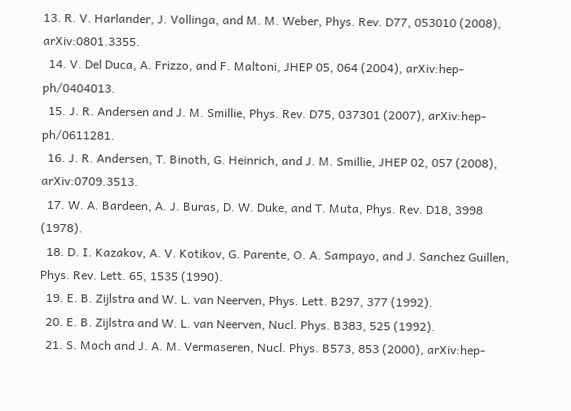13. R. V. Harlander, J. Vollinga, and M. M. Weber, Phys. Rev. D77, 053010 (2008), arXiv:0801.3355.
  14. V. Del Duca, A. Frizzo, and F. Maltoni, JHEP 05, 064 (2004), arXiv:hep-ph/0404013.
  15. J. R. Andersen and J. M. Smillie, Phys. Rev. D75, 037301 (2007), arXiv:hep-ph/0611281.
  16. J. R. Andersen, T. Binoth, G. Heinrich, and J. M. Smillie, JHEP 02, 057 (2008), arXiv:0709.3513.
  17. W. A. Bardeen, A. J. Buras, D. W. Duke, and T. Muta, Phys. Rev. D18, 3998 (1978).
  18. D. I. Kazakov, A. V. Kotikov, G. Parente, O. A. Sampayo, and J. Sanchez Guillen, Phys. Rev. Lett. 65, 1535 (1990).
  19. E. B. Zijlstra and W. L. van Neerven, Phys. Lett. B297, 377 (1992).
  20. E. B. Zijlstra and W. L. van Neerven, Nucl. Phys. B383, 525 (1992).
  21. S. Moch and J. A. M. Vermaseren, Nucl. Phys. B573, 853 (2000), arXiv:hep-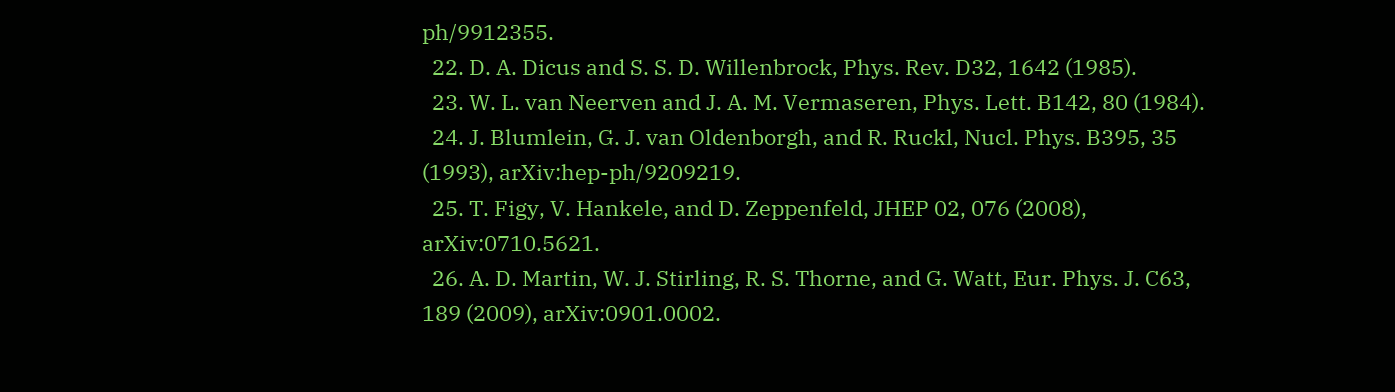ph/9912355.
  22. D. A. Dicus and S. S. D. Willenbrock, Phys. Rev. D32, 1642 (1985).
  23. W. L. van Neerven and J. A. M. Vermaseren, Phys. Lett. B142, 80 (1984).
  24. J. Blumlein, G. J. van Oldenborgh, and R. Ruckl, Nucl. Phys. B395, 35 (1993), arXiv:hep-ph/9209219.
  25. T. Figy, V. Hankele, and D. Zeppenfeld, JHEP 02, 076 (2008), arXiv:0710.5621.
  26. A. D. Martin, W. J. Stirling, R. S. Thorne, and G. Watt, Eur. Phys. J. C63, 189 (2009), arXiv:0901.0002.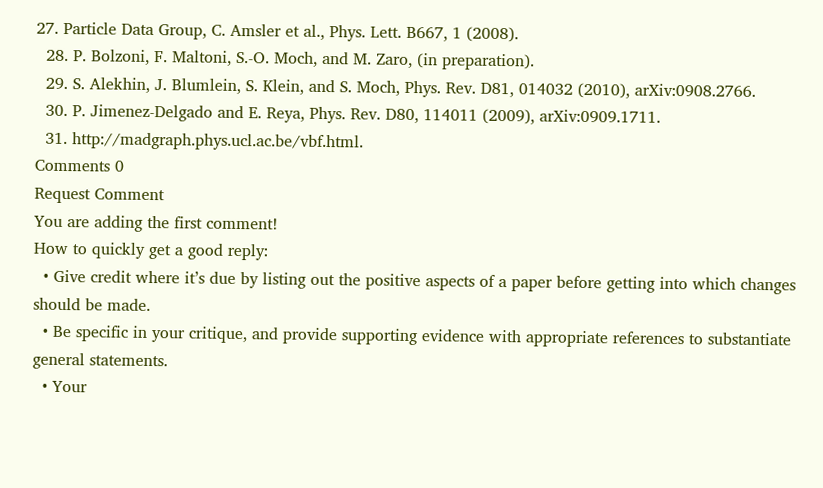27. Particle Data Group, C. Amsler et al., Phys. Lett. B667, 1 (2008).
  28. P. Bolzoni, F. Maltoni, S.-O. Moch, and M. Zaro, (in preparation).
  29. S. Alekhin, J. Blumlein, S. Klein, and S. Moch, Phys. Rev. D81, 014032 (2010), arXiv:0908.2766.
  30. P. Jimenez-Delgado and E. Reya, Phys. Rev. D80, 114011 (2009), arXiv:0909.1711.
  31. http://madgraph.phys.ucl.ac.be/vbf.html.
Comments 0
Request Comment
You are adding the first comment!
How to quickly get a good reply:
  • Give credit where it’s due by listing out the positive aspects of a paper before getting into which changes should be made.
  • Be specific in your critique, and provide supporting evidence with appropriate references to substantiate general statements.
  • Your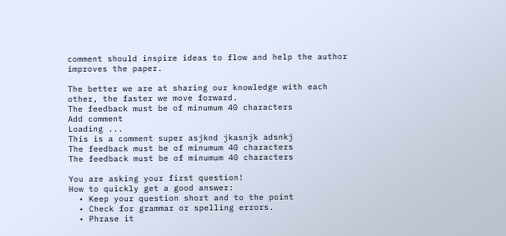comment should inspire ideas to flow and help the author improves the paper.

The better we are at sharing our knowledge with each other, the faster we move forward.
The feedback must be of minumum 40 characters
Add comment
Loading ...
This is a comment super asjknd jkasnjk adsnkj
The feedback must be of minumum 40 characters
The feedback must be of minumum 40 characters

You are asking your first question!
How to quickly get a good answer:
  • Keep your question short and to the point
  • Check for grammar or spelling errors.
  • Phrase it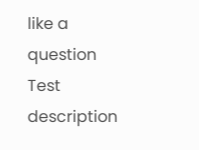like a question
Test description